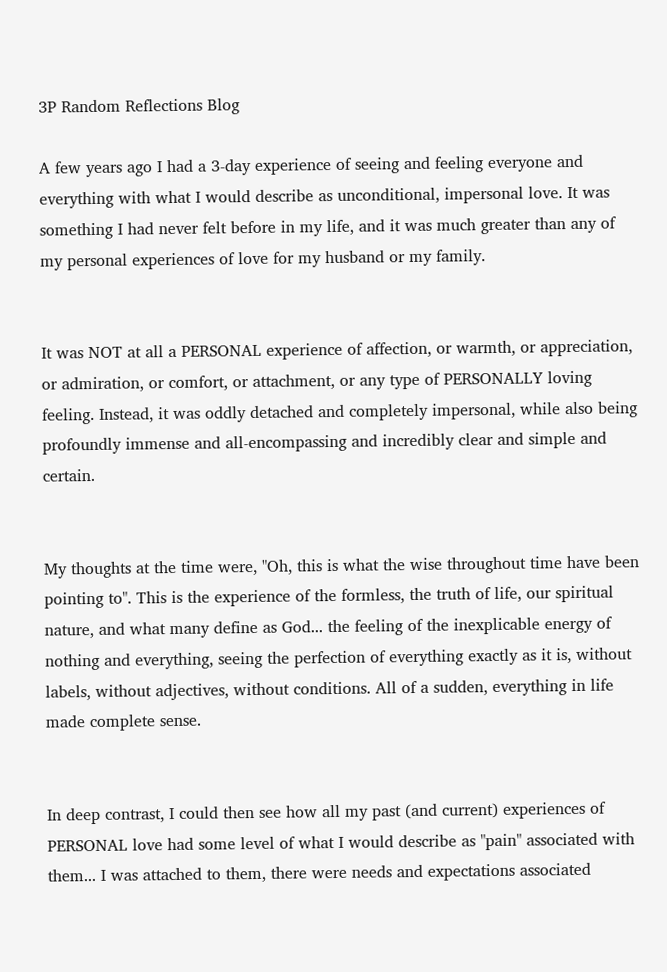3P Random Reflections Blog

A few years ago I had a 3-day experience of seeing and feeling everyone and everything with what I would describe as unconditional, impersonal love. It was something I had never felt before in my life, and it was much greater than any of my personal experiences of love for my husband or my family.


It was NOT at all a PERSONAL experience of affection, or warmth, or appreciation, or admiration, or comfort, or attachment, or any type of PERSONALLY loving feeling. Instead, it was oddly detached and completely impersonal, while also being profoundly immense and all-encompassing and incredibly clear and simple and certain.


My thoughts at the time were, "Oh, this is what the wise throughout time have been pointing to". This is the experience of the formless, the truth of life, our spiritual nature, and what many define as God... the feeling of the inexplicable energy of nothing and everything, seeing the perfection of everything exactly as it is, without labels, without adjectives, without conditions. All of a sudden, everything in life made complete sense.


In deep contrast, I could then see how all my past (and current) experiences of PERSONAL love had some level of what I would describe as "pain" associated with them... I was attached to them, there were needs and expectations associated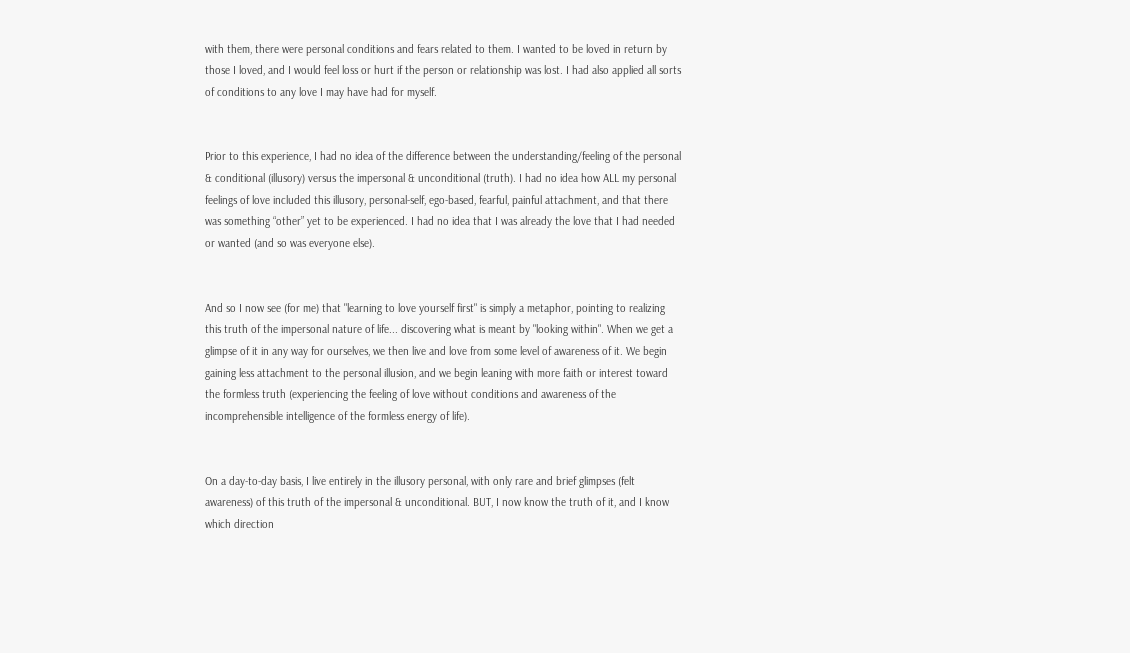with them, there were personal conditions and fears related to them. I wanted to be loved in return by those I loved, and I would feel loss or hurt if the person or relationship was lost. I had also applied all sorts of conditions to any love I may have had for myself.


Prior to this experience, I had no idea of the difference between the understanding/feeling of the personal & conditional (illusory) versus the impersonal & unconditional (truth). I had no idea how ALL my personal feelings of love included this illusory, personal-self, ego-based, fearful, painful attachment, and that there was something “other” yet to be experienced. I had no idea that I was already the love that I had needed or wanted (and so was everyone else).


And so I now see (for me) that "learning to love yourself first" is simply a metaphor, pointing to realizing this truth of the impersonal nature of life... discovering what is meant by "looking within". When we get a glimpse of it in any way for ourselves, we then live and love from some level of awareness of it. We begin gaining less attachment to the personal illusion, and we begin leaning with more faith or interest toward the formless truth (experiencing the feeling of love without conditions and awareness of the incomprehensible intelligence of the formless energy of life).


On a day-to-day basis, I live entirely in the illusory personal, with only rare and brief glimpses (felt awareness) of this truth of the impersonal & unconditional. BUT, I now know the truth of it, and I know which direction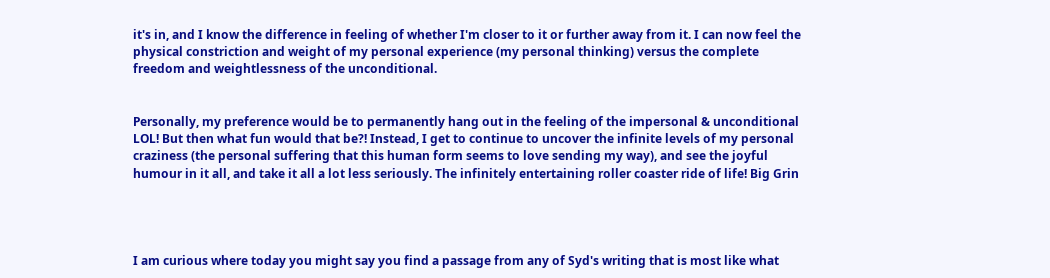it's in, and I know the difference in feeling of whether I'm closer to it or further away from it. I can now feel the physical constriction and weight of my personal experience (my personal thinking) versus the complete freedom and weightlessness of the unconditional.


Personally, my preference would be to permanently hang out in the feeling of the impersonal & unconditional LOL! But then what fun would that be?! Instead, I get to continue to uncover the infinite levels of my personal craziness (the personal suffering that this human form seems to love sending my way), and see the joyful humour in it all, and take it all a lot less seriously. The infinitely entertaining roller coaster ride of life! Big Grin




I am curious where today you might say you find a passage from any of Syd's writing that is most like what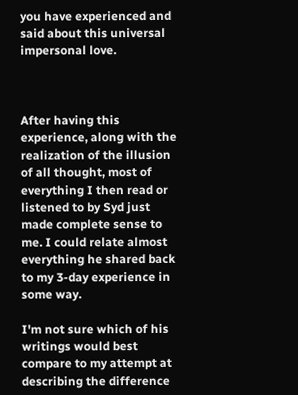you have experienced and said about this universal impersonal love.



After having this experience, along with the realization of the illusion of all thought, most of everything I then read or listened to by Syd just made complete sense to me. I could relate almost everything he shared back to my 3-day experience in some way.

I'm not sure which of his writings would best compare to my attempt at describing the difference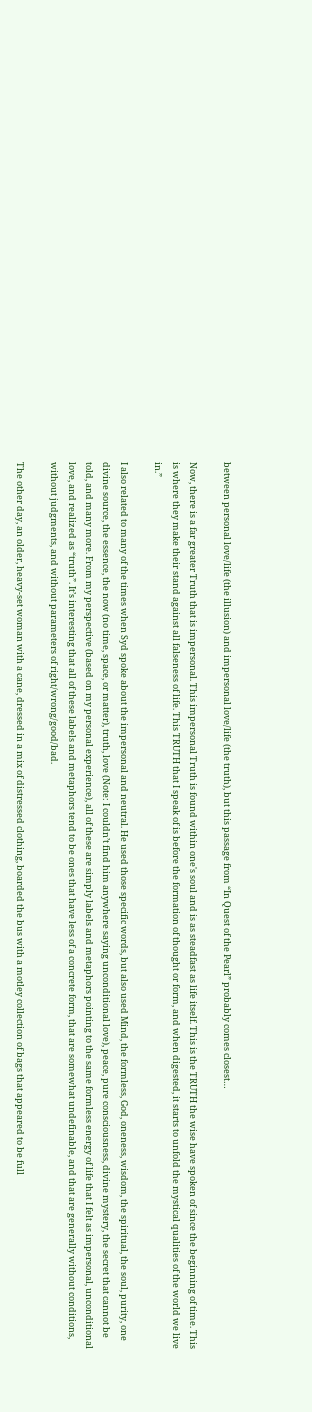between personal love/life (the illusion) and impersonal love/life (the truth), but this passage from “In Quest of the Pearl” probably comes closest…

Now, there is a far greater Truth that is impersonal. This impersonal Truth is found within one's soul and is as steadfast as life itself. This is the TRUTH the wise have spoken of since the beginning of time. This is where they make their stand against all falseness of life. This TRUTH that I speak of is before the formation of thought or form, and when digested, it starts to unfold the mystical qualities of the world we live in.”

I also related to many of the times when Syd spoke about the impersonal and neutral. He used those specific words, but also used Mind, the formless, God, oneness, wisdom, the spiritual, the soul, purity, one divine source, the essence, the now (no time, space, or matter), truth, love (Note: I couldn’t find him anywhere saying unconditional love), peace, pure consciousness, divine mystery, the secret that cannot be told, and many more. From my perspective (based on my personal experience), all of these are simply labels and metaphors pointing to the same formless energy of life that I felt as impersonal, unconditional love, and realized as “truth”. It’s interesting that all of these labels and metaphors tend to be ones that have less of a concrete form, that are somewhat undefinable, and that are generally without conditions, without judgments, and without parameters of right/wrong/good/bad.

The other day, an older, heavy-set woman with a cane, dressed in a mix of distressed clothing, boarded the bus with a motley collection of bags that appeared to be full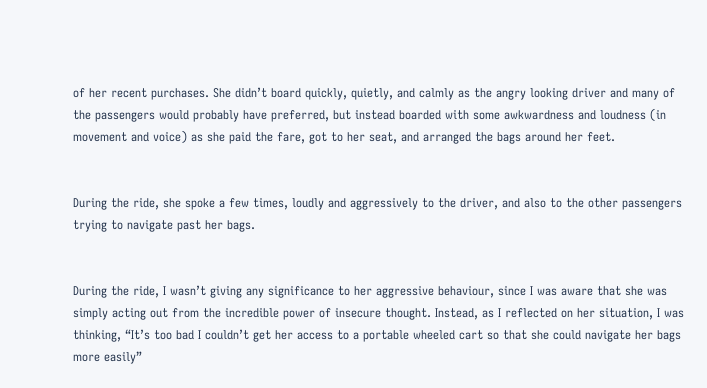of her recent purchases. She didn’t board quickly, quietly, and calmly as the angry looking driver and many of the passengers would probably have preferred, but instead boarded with some awkwardness and loudness (in movement and voice) as she paid the fare, got to her seat, and arranged the bags around her feet.


During the ride, she spoke a few times, loudly and aggressively to the driver, and also to the other passengers trying to navigate past her bags.


During the ride, I wasn’t giving any significance to her aggressive behaviour, since I was aware that she was simply acting out from the incredible power of insecure thought. Instead, as I reflected on her situation, I was thinking, “It’s too bad I couldn’t get her access to a portable wheeled cart so that she could navigate her bags more easily”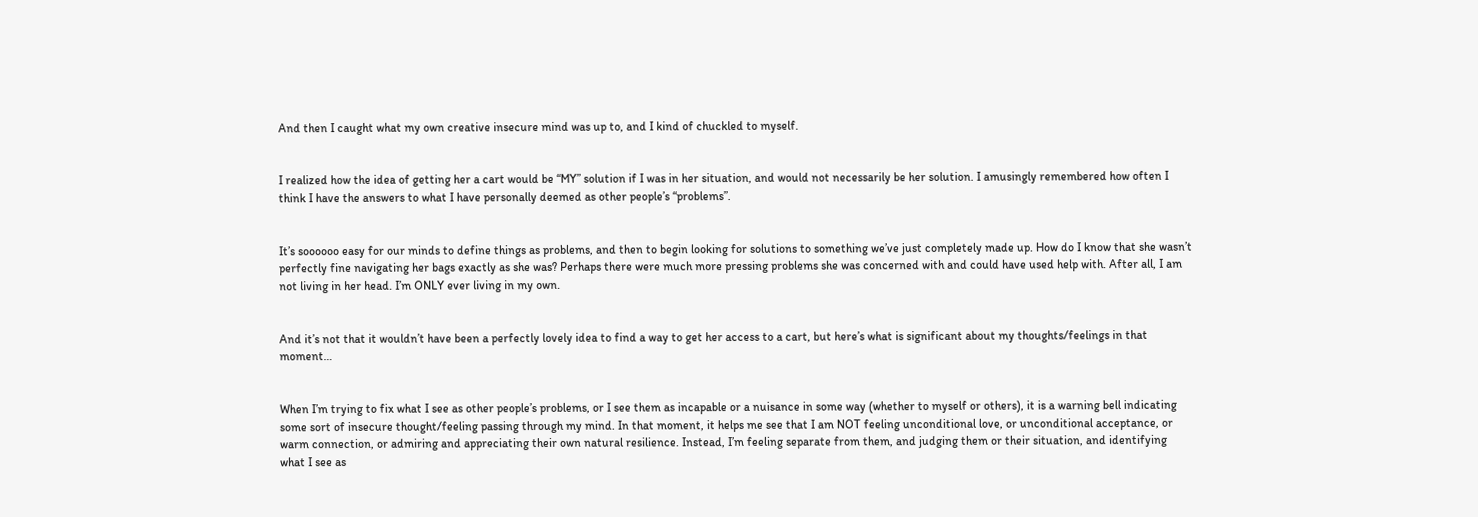And then I caught what my own creative insecure mind was up to, and I kind of chuckled to myself.


I realized how the idea of getting her a cart would be “MY” solution if I was in her situation, and would not necessarily be her solution. I amusingly remembered how often I think I have the answers to what I have personally deemed as other people’s “problems”.


It’s soooooo easy for our minds to define things as problems, and then to begin looking for solutions to something we’ve just completely made up. How do I know that she wasn’t perfectly fine navigating her bags exactly as she was? Perhaps there were much more pressing problems she was concerned with and could have used help with. After all, I am not living in her head. I’m ONLY ever living in my own.


And it’s not that it wouldn’t have been a perfectly lovely idea to find a way to get her access to a cart, but here’s what is significant about my thoughts/feelings in that moment…


When I’m trying to fix what I see as other people’s problems, or I see them as incapable or a nuisance in some way (whether to myself or others), it is a warning bell indicating some sort of insecure thought/feeling passing through my mind. In that moment, it helps me see that I am NOT feeling unconditional love, or unconditional acceptance, or warm connection, or admiring and appreciating their own natural resilience. Instead, I’m feeling separate from them, and judging them or their situation, and identifying what I see as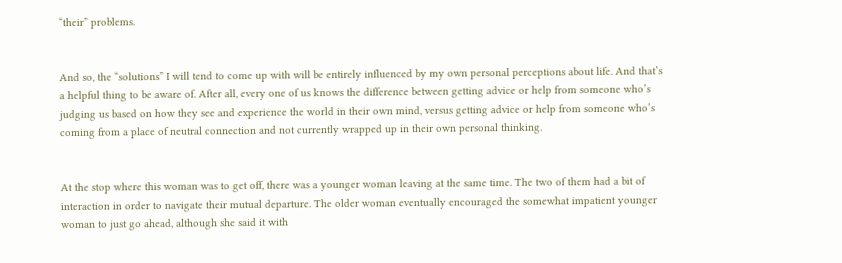“their” problems.


And so, the “solutions” I will tend to come up with will be entirely influenced by my own personal perceptions about life. And that’s a helpful thing to be aware of. After all, every one of us knows the difference between getting advice or help from someone who’s judging us based on how they see and experience the world in their own mind, versus getting advice or help from someone who’s coming from a place of neutral connection and not currently wrapped up in their own personal thinking.


At the stop where this woman was to get off, there was a younger woman leaving at the same time. The two of them had a bit of interaction in order to navigate their mutual departure. The older woman eventually encouraged the somewhat impatient younger woman to just go ahead, although she said it with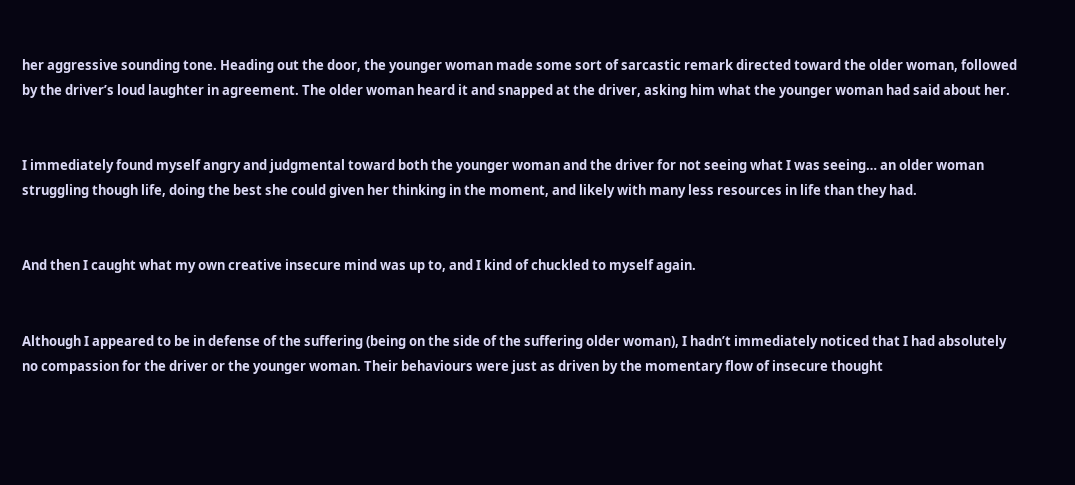her aggressive sounding tone. Heading out the door, the younger woman made some sort of sarcastic remark directed toward the older woman, followed by the driver’s loud laughter in agreement. The older woman heard it and snapped at the driver, asking him what the younger woman had said about her.


I immediately found myself angry and judgmental toward both the younger woman and the driver for not seeing what I was seeing… an older woman struggling though life, doing the best she could given her thinking in the moment, and likely with many less resources in life than they had.


And then I caught what my own creative insecure mind was up to, and I kind of chuckled to myself again.


Although I appeared to be in defense of the suffering (being on the side of the suffering older woman), I hadn’t immediately noticed that I had absolutely no compassion for the driver or the younger woman. Their behaviours were just as driven by the momentary flow of insecure thought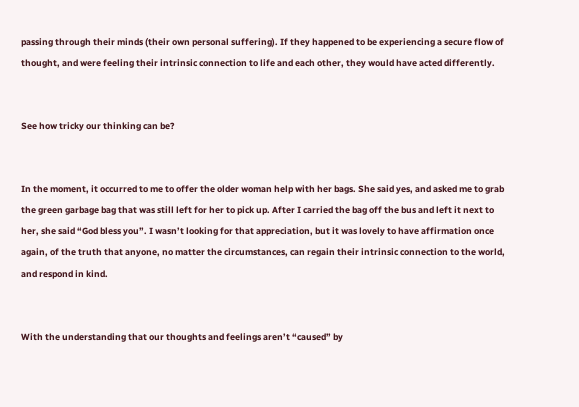passing through their minds (their own personal suffering). If they happened to be experiencing a secure flow of thought, and were feeling their intrinsic connection to life and each other, they would have acted differently.


See how tricky our thinking can be?


In the moment, it occurred to me to offer the older woman help with her bags. She said yes, and asked me to grab the green garbage bag that was still left for her to pick up. After I carried the bag off the bus and left it next to her, she said “God bless you”. I wasn’t looking for that appreciation, but it was lovely to have affirmation once again, of the truth that anyone, no matter the circumstances, can regain their intrinsic connection to the world, and respond in kind.


With the understanding that our thoughts and feelings aren’t “caused” by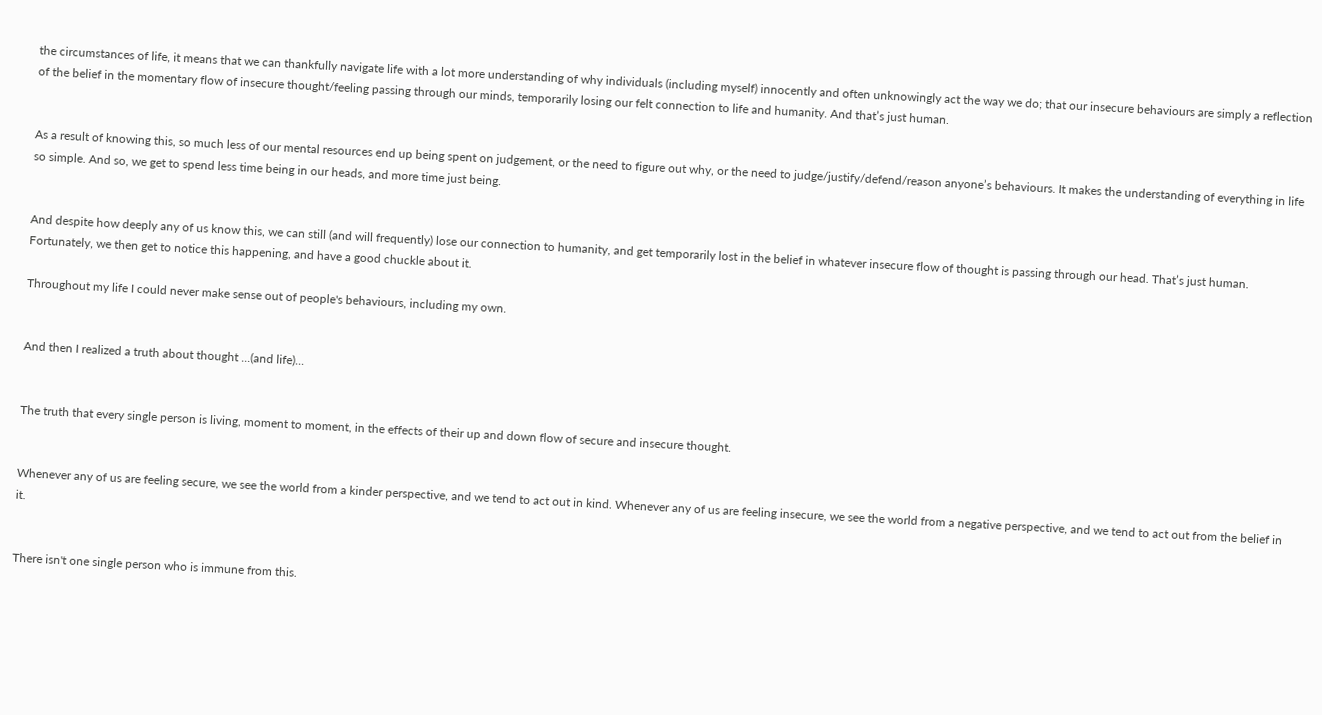the circumstances of life, it means that we can thankfully navigate life with a lot more understanding of why individuals (including myself) innocently and often unknowingly act the way we do; that our insecure behaviours are simply a reflection of the belief in the momentary flow of insecure thought/feeling passing through our minds, temporarily losing our felt connection to life and humanity. And that’s just human.


As a result of knowing this, so much less of our mental resources end up being spent on judgement, or the need to figure out why, or the need to judge/justify/defend/reason anyone’s behaviours. It makes the understanding of everything in life so simple. And so, we get to spend less time being in our heads, and more time just being.


And despite how deeply any of us know this, we can still (and will frequently) lose our connection to humanity, and get temporarily lost in the belief in whatever insecure flow of thought is passing through our head. That’s just human. Fortunately, we then get to notice this happening, and have a good chuckle about it.

Throughout my life I could never make sense out of people's behaviours, including my own.


And then I realized a truth about thought ...(and life)...


The truth that every single person is living, moment to moment, in the effects of their up and down flow of secure and insecure thought.


Whenever any of us are feeling secure, we see the world from a kinder perspective, and we tend to act out in kind. Whenever any of us are feeling insecure, we see the world from a negative perspective, and we tend to act out from the belief in it.


There isn't one single person who is immune from this.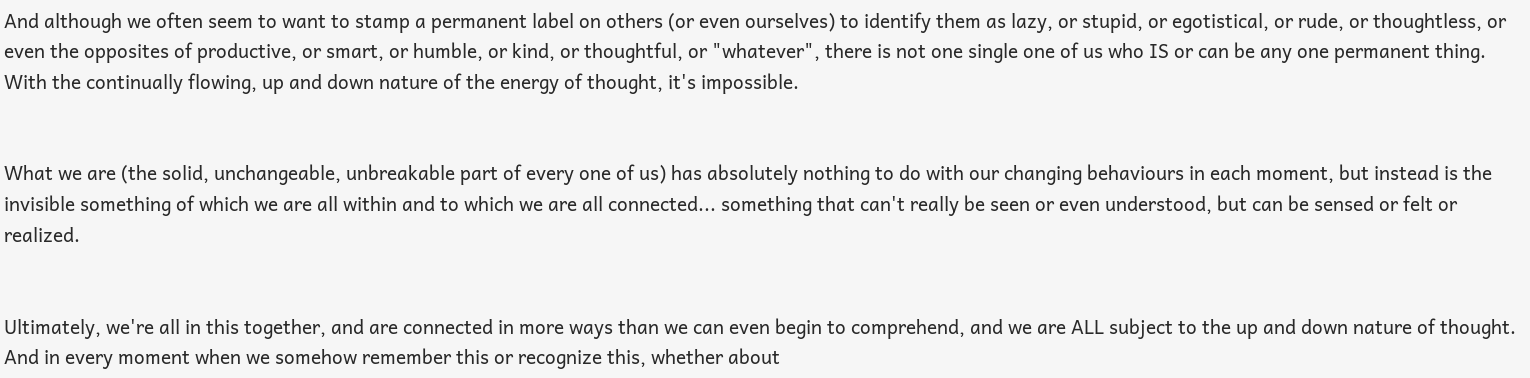And although we often seem to want to stamp a permanent label on others (or even ourselves) to identify them as lazy, or stupid, or egotistical, or rude, or thoughtless, or even the opposites of productive, or smart, or humble, or kind, or thoughtful, or "whatever", there is not one single one of us who IS or can be any one permanent thing. With the continually flowing, up and down nature of the energy of thought, it's impossible.


What we are (the solid, unchangeable, unbreakable part of every one of us) has absolutely nothing to do with our changing behaviours in each moment, but instead is the invisible something of which we are all within and to which we are all connected... something that can't really be seen or even understood, but can be sensed or felt or realized.


Ultimately, we're all in this together, and are connected in more ways than we can even begin to comprehend, and we are ALL subject to the up and down nature of thought. And in every moment when we somehow remember this or recognize this, whether about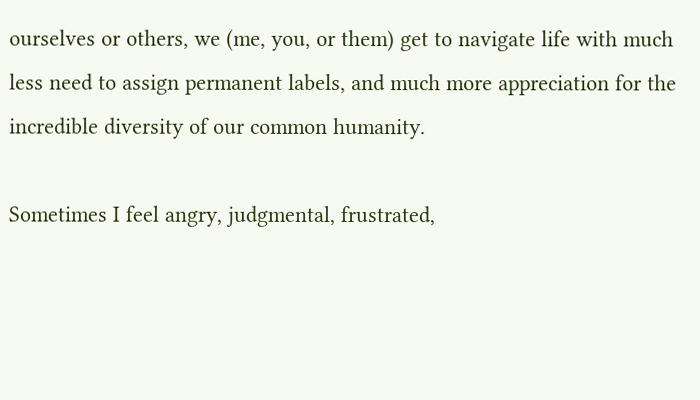ourselves or others, we (me, you, or them) get to navigate life with much less need to assign permanent labels, and much more appreciation for the incredible diversity of our common humanity.

Sometimes I feel angry, judgmental, frustrated,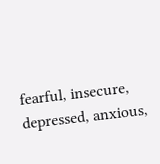fearful, insecure, depressed, anxious,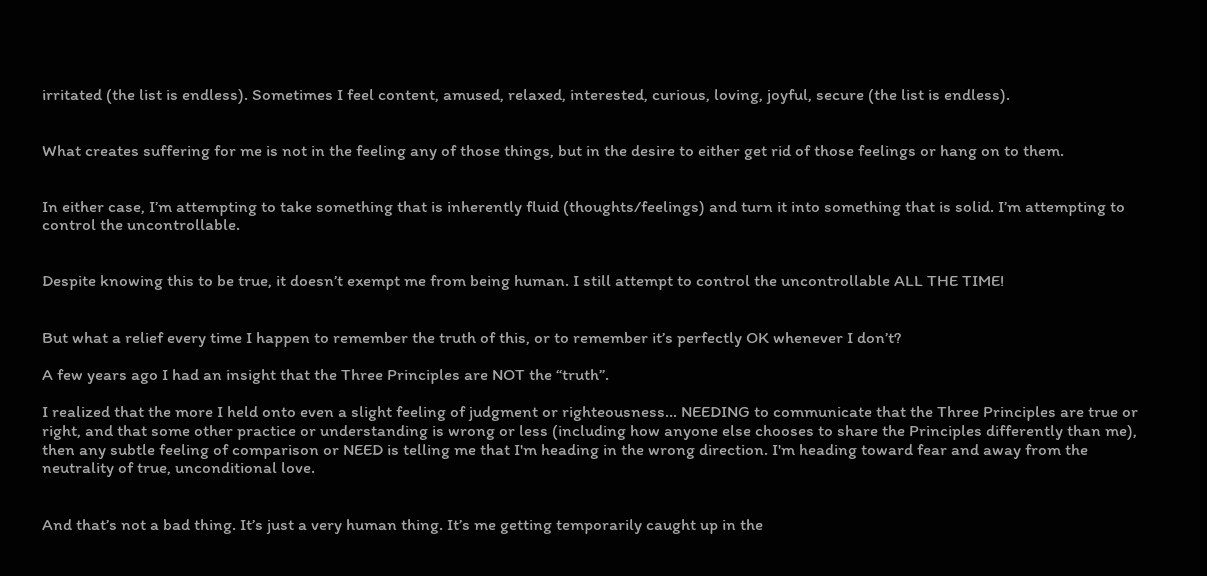irritated (the list is endless). Sometimes I feel content, amused, relaxed, interested, curious, loving, joyful, secure (the list is endless).


What creates suffering for me is not in the feeling any of those things, but in the desire to either get rid of those feelings or hang on to them.


In either case, I’m attempting to take something that is inherently fluid (thoughts/feelings) and turn it into something that is solid. I’m attempting to control the uncontrollable.


Despite knowing this to be true, it doesn’t exempt me from being human. I still attempt to control the uncontrollable ALL THE TIME!


But what a relief every time I happen to remember the truth of this, or to remember it’s perfectly OK whenever I don’t?

A few years ago I had an insight that the Three Principles are NOT the “truth”.

I realized that the more I held onto even a slight feeling of judgment or righteousness... NEEDING to communicate that the Three Principles are true or right, and that some other practice or understanding is wrong or less (including how anyone else chooses to share the Principles differently than me), then any subtle feeling of comparison or NEED is telling me that I'm heading in the wrong direction. I'm heading toward fear and away from the neutrality of true, unconditional love.


And that’s not a bad thing. It’s just a very human thing. It’s me getting temporarily caught up in the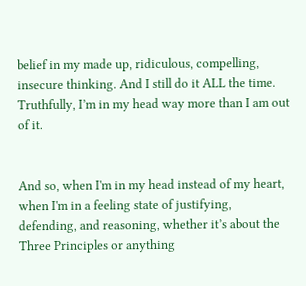belief in my made up, ridiculous, compelling, insecure thinking. And I still do it ALL the time. Truthfully, I’m in my head way more than I am out of it.


And so, when I'm in my head instead of my heart, when I'm in a feeling state of justifying, defending, and reasoning, whether it’s about the Three Principles or anything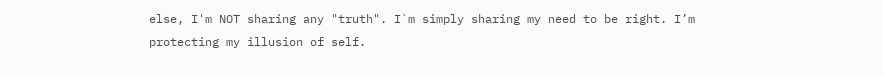else, I'm NOT sharing any "truth". I`m simply sharing my need to be right. I’m protecting my illusion of self.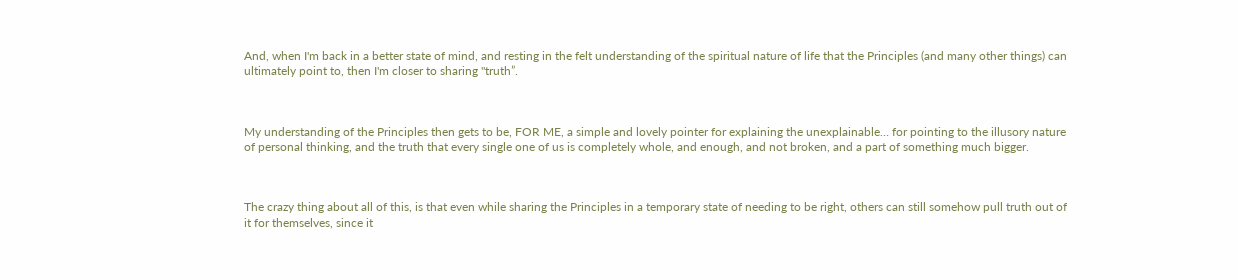And, when I'm back in a better state of mind, and resting in the felt understanding of the spiritual nature of life that the Principles (and many other things) can ultimately point to, then I'm closer to sharing "truth”.



My understanding of the Principles then gets to be, FOR ME, a simple and lovely pointer for explaining the unexplainable… for pointing to the illusory nature of personal thinking, and the truth that every single one of us is completely whole, and enough, and not broken, and a part of something much bigger.



The crazy thing about all of this, is that even while sharing the Principles in a temporary state of needing to be right, others can still somehow pull truth out of it for themselves, since it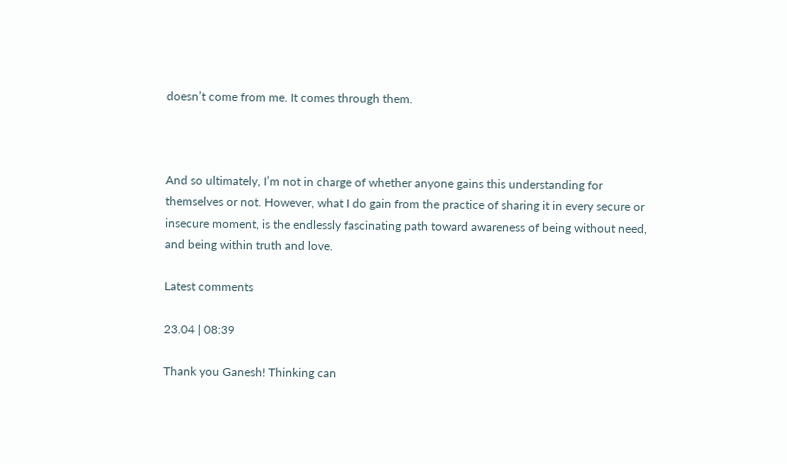doesn’t come from me. It comes through them.



And so ultimately, I’m not in charge of whether anyone gains this understanding for themselves or not. However, what I do gain from the practice of sharing it in every secure or insecure moment, is the endlessly fascinating path toward awareness of being without need, and being within truth and love.

Latest comments

23.04 | 08:39

Thank you Ganesh! Thinking can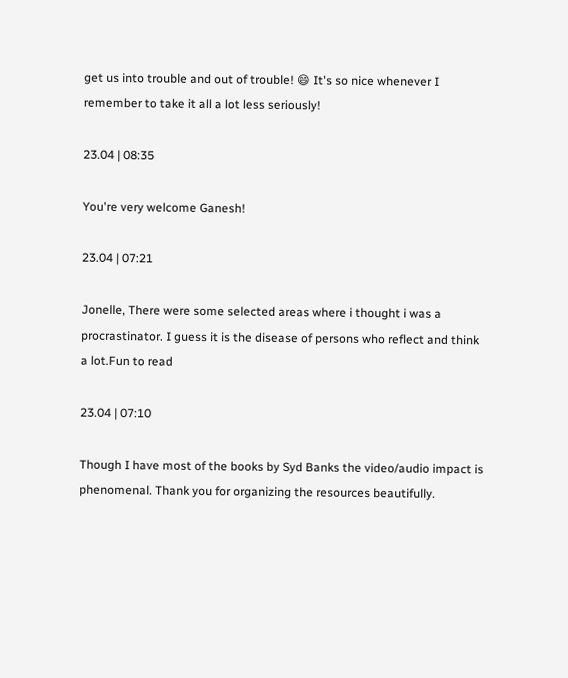get us into trouble and out of trouble! 😄 It's so nice whenever I remember to take it all a lot less seriously!

23.04 | 08:35

You're very welcome Ganesh!

23.04 | 07:21

Jonelle, There were some selected areas where i thought i was a procrastinator. I guess it is the disease of persons who reflect and think a lot.Fun to read

23.04 | 07:10

Though I have most of the books by Syd Banks the video/audio impact is phenomenal. Thank you for organizing the resources beautifully.